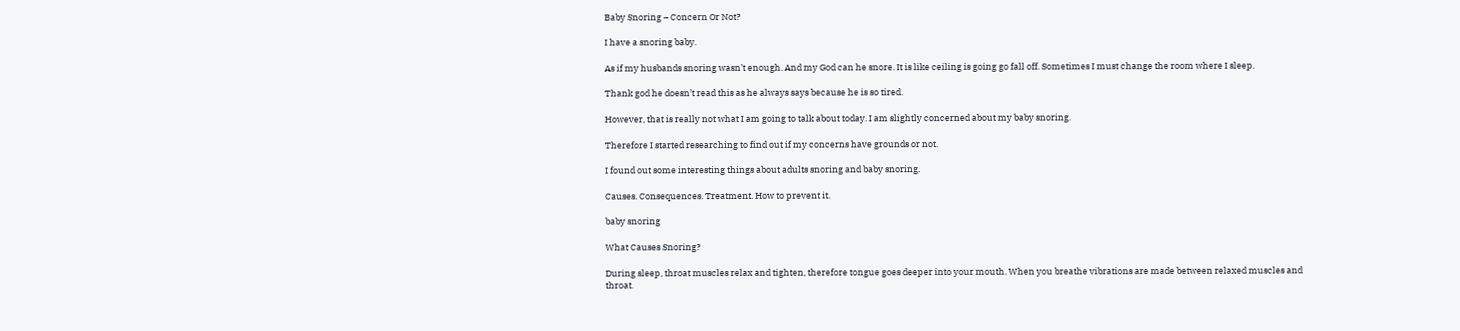Baby Snoring – Concern Or Not?

I have a snoring baby.

As if my husbands snoring wasn’t enough. And my God can he snore. It is like ceiling is going go fall off. Sometimes I must change the room where I sleep.

Thank god he doesn’t read this as he always says because he is so tired.

However, that is really not what I am going to talk about today. I am slightly concerned about my baby snoring.

Therefore I started researching to find out if my concerns have grounds or not.

I found out some interesting things about adults snoring and baby snoring.

Causes. Consequences. Treatment. How to prevent it.

baby snoring

What Causes Snoring?

During sleep, throat muscles relax and tighten, therefore tongue goes deeper into your mouth. When you breathe vibrations are made between relaxed muscles and throat.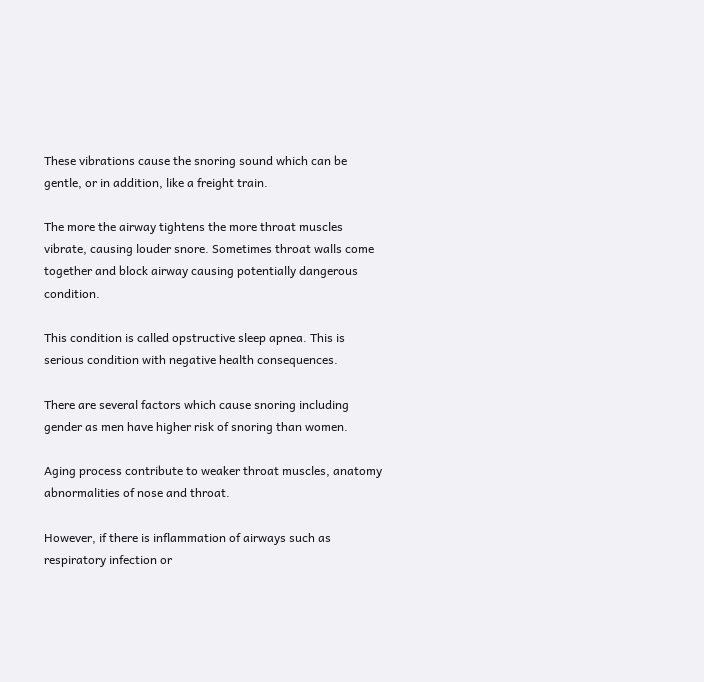These vibrations cause the snoring sound which can be gentle, or in addition, like a freight train.

The more the airway tightens the more throat muscles vibrate, causing louder snore. Sometimes throat walls come together and block airway causing potentially dangerous condition.

This condition is called opstructive sleep apnea. This is serious condition with negative health consequences.

There are several factors which cause snoring including gender as men have higher risk of snoring than women.

Aging process contribute to weaker throat muscles, anatomy abnormalities of nose and throat.

However, if there is inflammation of airways such as respiratory infection or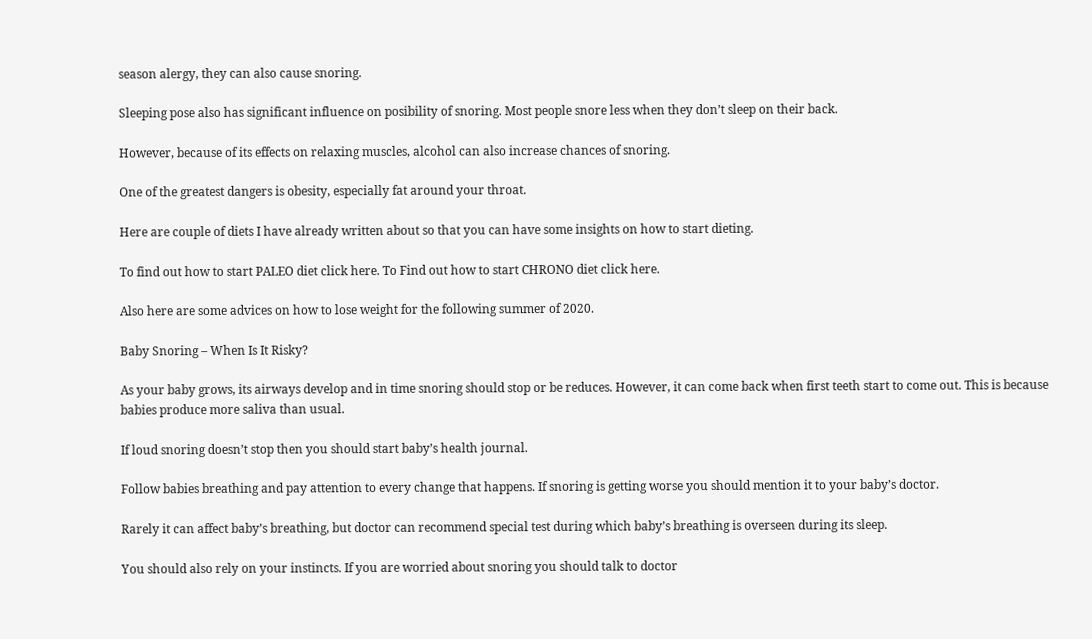season alergy, they can also cause snoring.

Sleeping pose also has significant influence on posibility of snoring. Most people snore less when they don’t sleep on their back.

However, because of its effects on relaxing muscles, alcohol can also increase chances of snoring.

One of the greatest dangers is obesity, especially fat around your throat.

Here are couple of diets I have already written about so that you can have some insights on how to start dieting.

To find out how to start PALEO diet click here. To Find out how to start CHRONO diet click here.

Also here are some advices on how to lose weight for the following summer of 2020.

Baby Snoring – When Is It Risky?

As your baby grows, its airways develop and in time snoring should stop or be reduces. However, it can come back when first teeth start to come out. This is because babies produce more saliva than usual.

If loud snoring doesn’t stop then you should start baby’s health journal.

Follow babies breathing and pay attention to every change that happens. If snoring is getting worse you should mention it to your baby’s doctor.

Rarely it can affect baby’s breathing, but doctor can recommend special test during which baby’s breathing is overseen during its sleep.

You should also rely on your instincts. If you are worried about snoring you should talk to doctor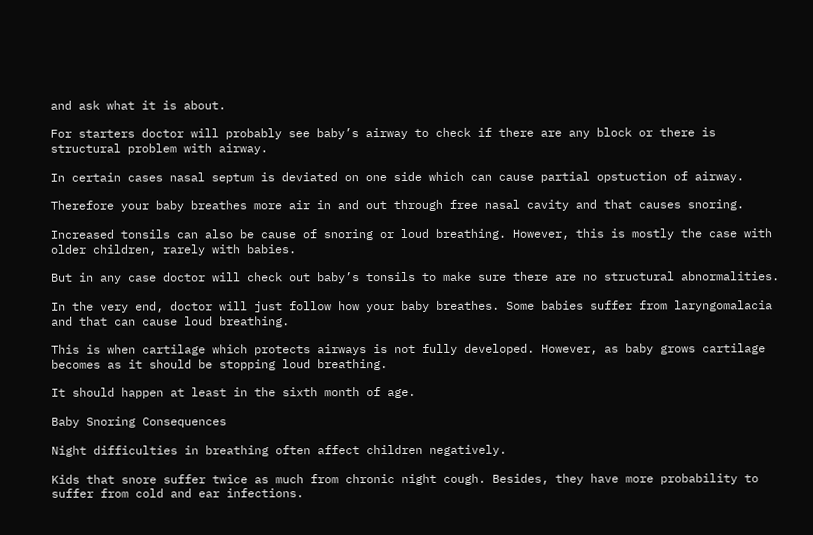and ask what it is about.

For starters doctor will probably see baby’s airway to check if there are any block or there is structural problem with airway.

In certain cases nasal septum is deviated on one side which can cause partial opstuction of airway.

Therefore your baby breathes more air in and out through free nasal cavity and that causes snoring.

Increased tonsils can also be cause of snoring or loud breathing. However, this is mostly the case with older children, rarely with babies.

But in any case doctor will check out baby’s tonsils to make sure there are no structural abnormalities.

In the very end, doctor will just follow how your baby breathes. Some babies suffer from laryngomalacia  and that can cause loud breathing.

This is when cartilage which protects airways is not fully developed. However, as baby grows cartilage becomes as it should be stopping loud breathing.

It should happen at least in the sixth month of age.

Baby Snoring Consequences

Night difficulties in breathing often affect children negatively.

Kids that snore suffer twice as much from chronic night cough. Besides, they have more probability to suffer from cold and ear infections.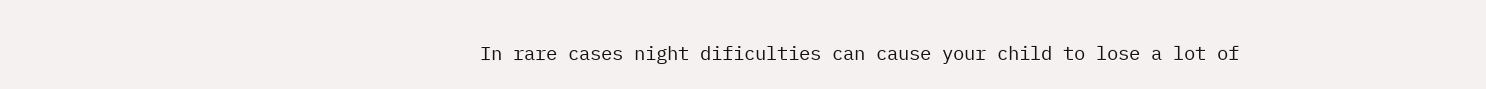In rare cases night dificulties can cause your child to lose a lot of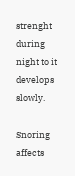strenght during night to it develops slowly.

Snoring affects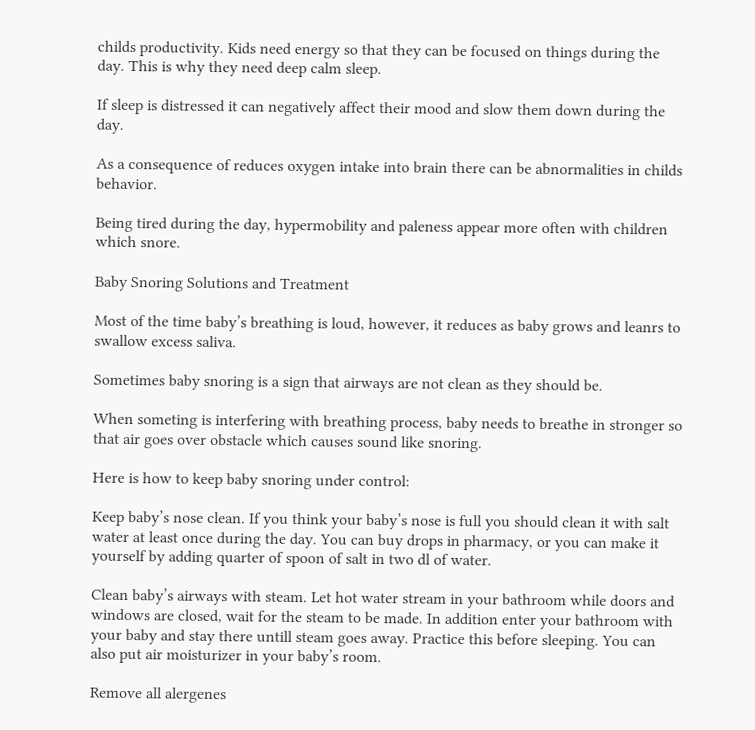childs productivity. Kids need energy so that they can be focused on things during the day. This is why they need deep calm sleep.

If sleep is distressed it can negatively affect their mood and slow them down during the day.

As a consequence of reduces oxygen intake into brain there can be abnormalities in childs behavior.

Being tired during the day, hypermobility and paleness appear more often with children which snore.

Baby Snoring Solutions and Treatment

Most of the time baby’s breathing is loud, however, it reduces as baby grows and leanrs to swallow excess saliva.

Sometimes baby snoring is a sign that airways are not clean as they should be.

When someting is interfering with breathing process, baby needs to breathe in stronger so that air goes over obstacle which causes sound like snoring.

Here is how to keep baby snoring under control:

Keep baby’s nose clean. If you think your baby’s nose is full you should clean it with salt water at least once during the day. You can buy drops in pharmacy, or you can make it yourself by adding quarter of spoon of salt in two dl of water.

Clean baby’s airways with steam. Let hot water stream in your bathroom while doors and windows are closed, wait for the steam to be made. In addition enter your bathroom with your baby and stay there untill steam goes away. Practice this before sleeping. You can also put air moisturizer in your baby’s room.

Remove all alergenes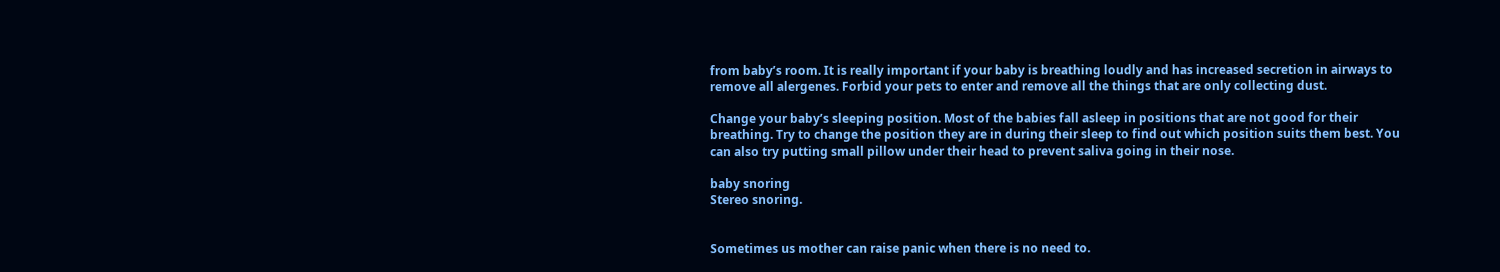from baby’s room. It is really important if your baby is breathing loudly and has increased secretion in airways to remove all alergenes. Forbid your pets to enter and remove all the things that are only collecting dust.

Change your baby’s sleeping position. Most of the babies fall asleep in positions that are not good for their breathing. Try to change the position they are in during their sleep to find out which position suits them best. You can also try putting small pillow under their head to prevent saliva going in their nose.

baby snoring
Stereo snoring.


Sometimes us mother can raise panic when there is no need to.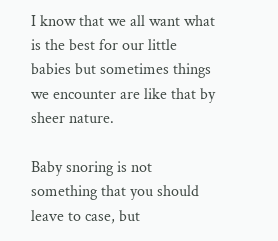I know that we all want what is the best for our little babies but sometimes things we encounter are like that by sheer nature.

Baby snoring is not something that you should leave to case, but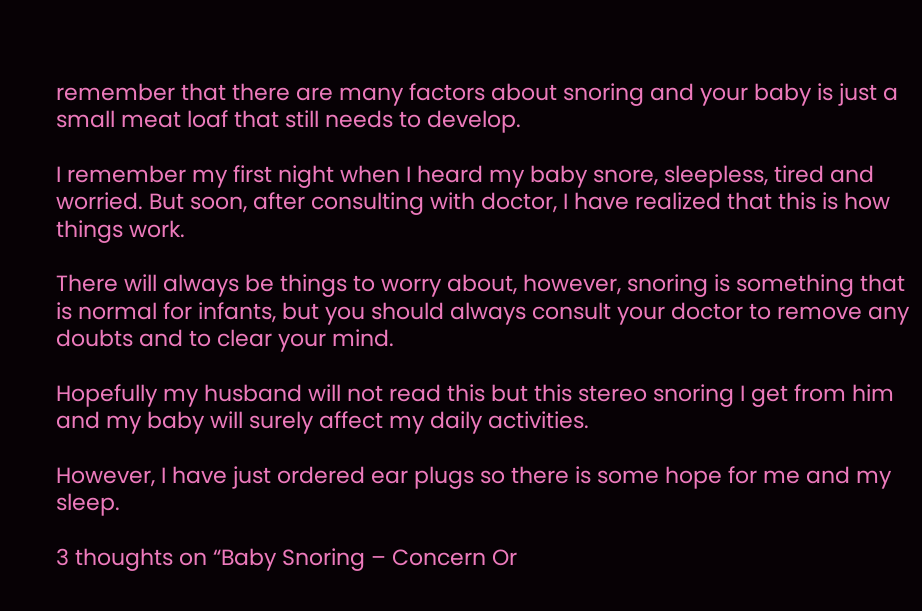remember that there are many factors about snoring and your baby is just a small meat loaf that still needs to develop.

I remember my first night when I heard my baby snore, sleepless, tired and worried. But soon, after consulting with doctor, I have realized that this is how things work.

There will always be things to worry about, however, snoring is something that is normal for infants, but you should always consult your doctor to remove any doubts and to clear your mind.

Hopefully my husband will not read this but this stereo snoring I get from him and my baby will surely affect my daily activities.

However, I have just ordered ear plugs so there is some hope for me and my sleep.

3 thoughts on “Baby Snoring – Concern Or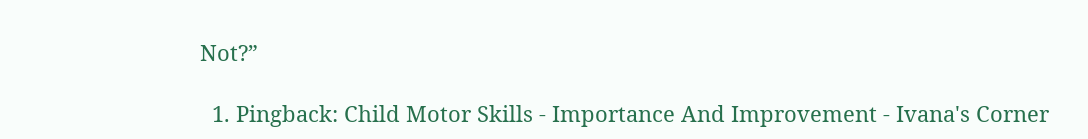Not?”

  1. Pingback: Child Motor Skills - Importance And Improvement - Ivana's Corner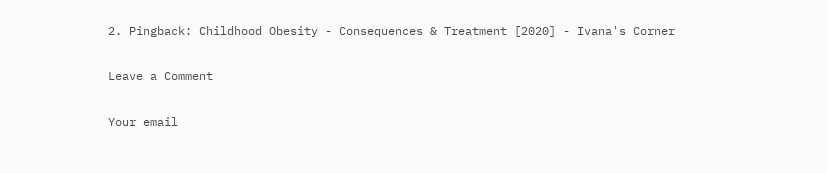2. Pingback: Childhood Obesity - Consequences & Treatment [2020] - Ivana's Corner

Leave a Comment

Your email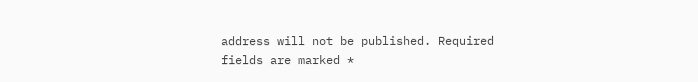address will not be published. Required fields are marked *